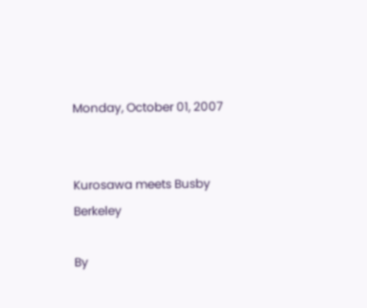Monday, October 01, 2007


Kurosawa meets Busby Berkeley

By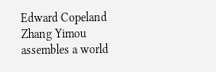Edward Copeland
Zhang Yimou assembles a world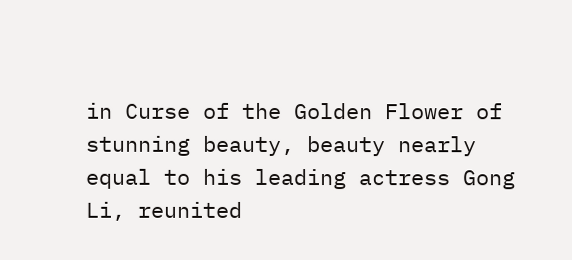in Curse of the Golden Flower of stunning beauty, beauty nearly equal to his leading actress Gong Li, reunited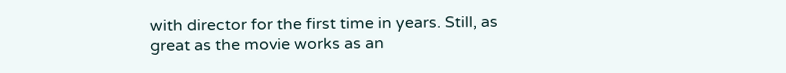with director for the first time in years. Still, as great as the movie works as an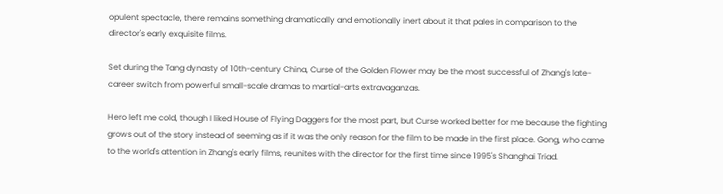opulent spectacle, there remains something dramatically and emotionally inert about it that pales in comparison to the director's early exquisite films.

Set during the Tang dynasty of 10th-century China, Curse of the Golden Flower may be the most successful of Zhang's late-career switch from powerful small-scale dramas to martial-arts extravaganzas.

Hero left me cold, though I liked House of Flying Daggers for the most part, but Curse worked better for me because the fighting grows out of the story instead of seeming as if it was the only reason for the film to be made in the first place. Gong, who came to the world's attention in Zhang's early films, reunites with the director for the first time since 1995's Shanghai Triad.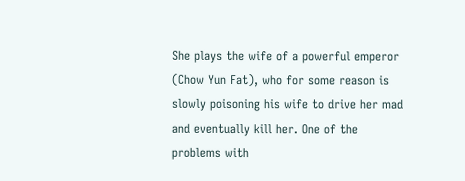She plays the wife of a powerful emperor (Chow Yun Fat), who for some reason is slowly poisoning his wife to drive her mad and eventually kill her. One of the problems with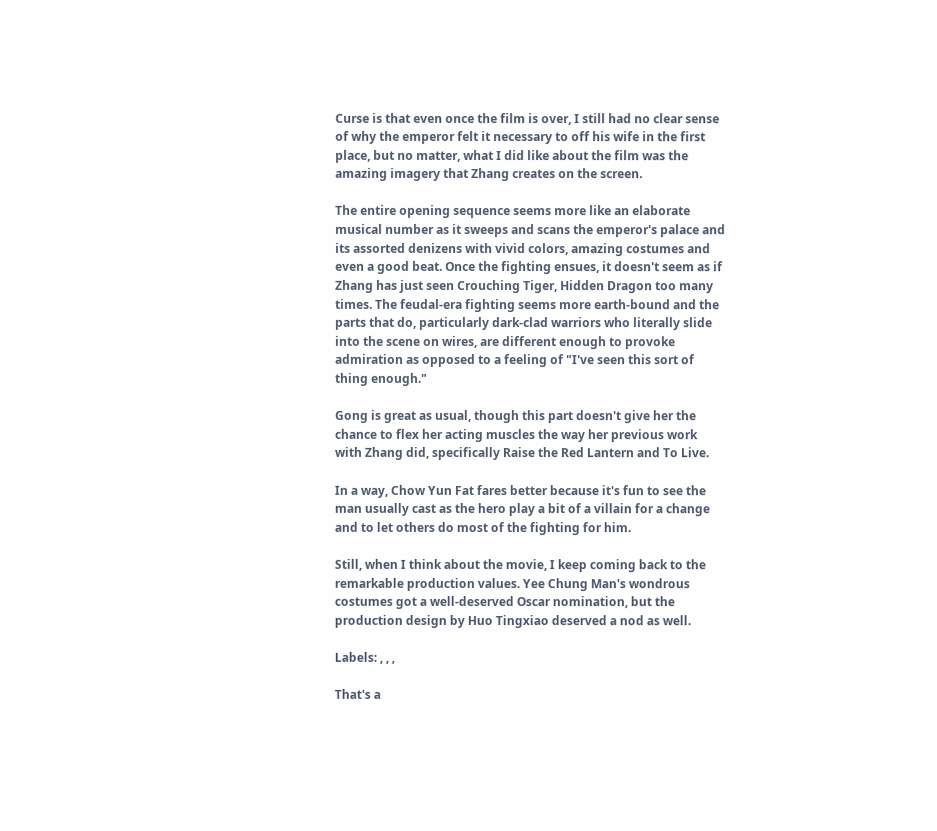Curse is that even once the film is over, I still had no clear sense of why the emperor felt it necessary to off his wife in the first place, but no matter, what I did like about the film was the amazing imagery that Zhang creates on the screen.

The entire opening sequence seems more like an elaborate musical number as it sweeps and scans the emperor's palace and its assorted denizens with vivid colors, amazing costumes and even a good beat. Once the fighting ensues, it doesn't seem as if Zhang has just seen Crouching Tiger, Hidden Dragon too many times. The feudal-era fighting seems more earth-bound and the parts that do, particularly dark-clad warriors who literally slide into the scene on wires, are different enough to provoke admiration as opposed to a feeling of "I've seen this sort of thing enough."

Gong is great as usual, though this part doesn't give her the chance to flex her acting muscles the way her previous work with Zhang did, specifically Raise the Red Lantern and To Live.

In a way, Chow Yun Fat fares better because it's fun to see the man usually cast as the hero play a bit of a villain for a change and to let others do most of the fighting for him.

Still, when I think about the movie, I keep coming back to the remarkable production values. Yee Chung Man's wondrous costumes got a well-deserved Oscar nomination, but the production design by Huo Tingxiao deserved a nod as well.

Labels: , , ,

That's a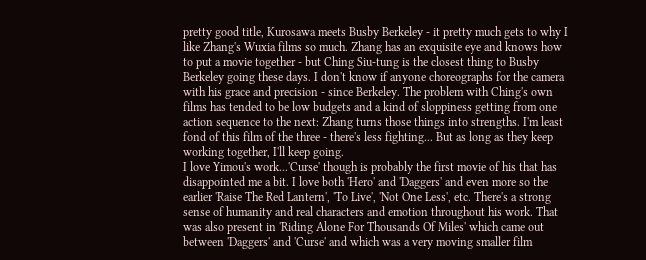pretty good title, Kurosawa meets Busby Berkeley - it pretty much gets to why I like Zhang's Wuxia films so much. Zhang has an exquisite eye and knows how to put a movie together - but Ching Siu-tung is the closest thing to Busby Berkeley going these days. I don't know if anyone choreographs for the camera with his grace and precision - since Berkeley. The problem with Ching's own films has tended to be low budgets and a kind of sloppiness getting from one action sequence to the next: Zhang turns those things into strengths. I'm least fond of this film of the three - there's less fighting... But as long as they keep working together, I'll keep going.
I love Yimou's work...'Curse' though is probably the first movie of his that has disappointed me a bit. I love both 'Hero' and 'Daggers' and even more so the earlier 'Raise The Red Lantern', 'To Live', 'Not One Less', etc. There's a strong sense of humanity and real characters and emotion throughout his work. That was also present in 'Riding Alone For Thousands Of Miles' which came out between 'Daggers' and 'Curse' and which was a very moving smaller film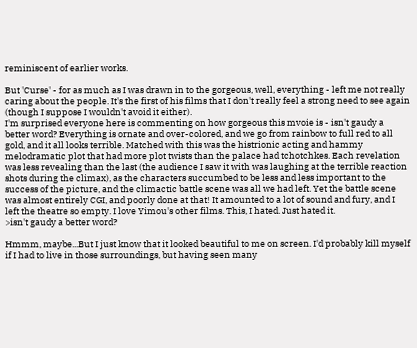reminiscent of earlier works.

But 'Curse' - for as much as I was drawn in to the gorgeous, well, everything - left me not really caring about the people. It's the first of his films that I don't really feel a strong need to see again (though I suppose I wouldn't avoid it either).
I'm surprised everyone here is commenting on how gorgeous this mvoie is - isn't gaudy a better word? Everything is ornate and over-colored, and we go from rainbow to full red to all gold, and it all looks terrible. Matched with this was the histrionic acting and hammy melodramatic plot that had more plot twists than the palace had tchotchkes. Each revelation was less revealing than the last (the audience I saw it with was laughing at the terrible reaction shots during the climax), as the characters succumbed to be less and less important to the success of the picture, and the climactic battle scene was all we had left. Yet the battle scene was almost entirely CGI, and poorly done at that! It amounted to a lot of sound and fury, and I left the theatre so empty. I love Yimou's other films. This, I hated. Just hated it.
>isn't gaudy a better word?

Hmmm, maybe...But I just know that it looked beautiful to me on screen. I'd probably kill myself if I had to live in those surroundings, but having seen many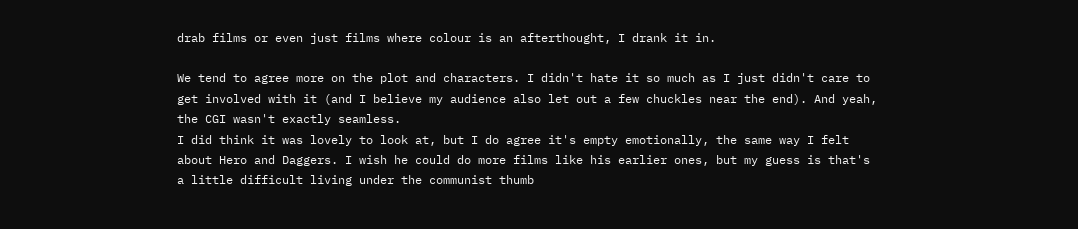drab films or even just films where colour is an afterthought, I drank it in.

We tend to agree more on the plot and characters. I didn't hate it so much as I just didn't care to get involved with it (and I believe my audience also let out a few chuckles near the end). And yeah, the CGI wasn't exactly seamless.
I did think it was lovely to look at, but I do agree it's empty emotionally, the same way I felt about Hero and Daggers. I wish he could do more films like his earlier ones, but my guess is that's a little difficult living under the communist thumb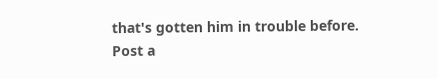that's gotten him in trouble before.
Post a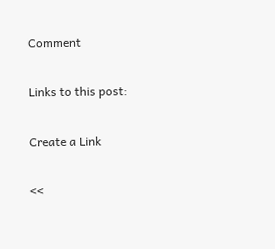Comment

Links to this post:

Create a Link

<<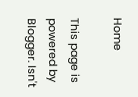Home

This page is powered by Blogger. Isn't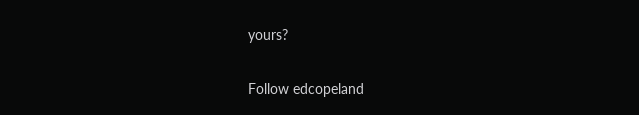yours?

Follow edcopeland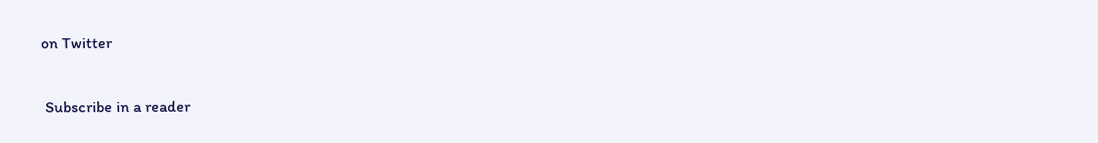on Twitter

 Subscribe in a reader